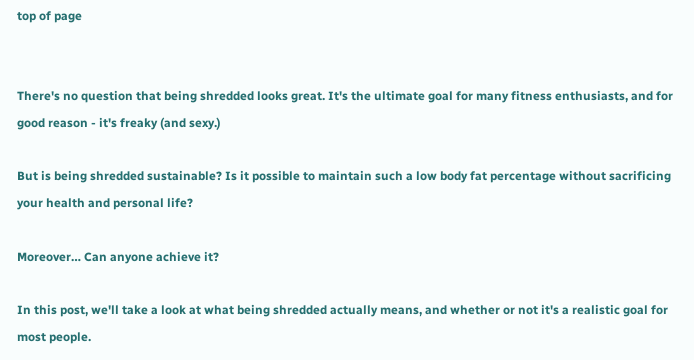top of page


There's no question that being shredded looks great. It's the ultimate goal for many fitness enthusiasts, and for good reason - it's freaky (and sexy.)

But is being shredded sustainable? Is it possible to maintain such a low body fat percentage without sacrificing your health and personal life?

Moreover… Can anyone achieve it?

In this post, we'll take a look at what being shredded actually means, and whether or not it's a realistic goal for most people.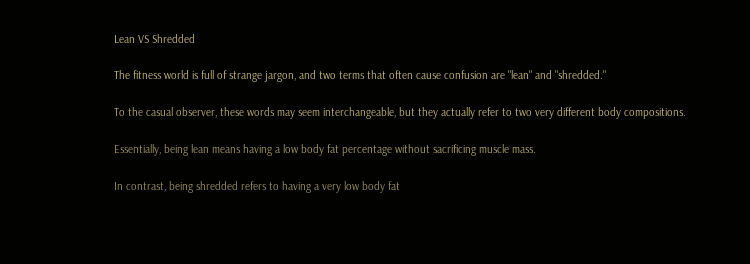Lean VS Shredded

The fitness world is full of strange jargon, and two terms that often cause confusion are "lean" and "shredded."

To the casual observer, these words may seem interchangeable, but they actually refer to two very different body compositions.

Essentially, being lean means having a low body fat percentage without sacrificing muscle mass.

In contrast, being shredded refers to having a very low body fat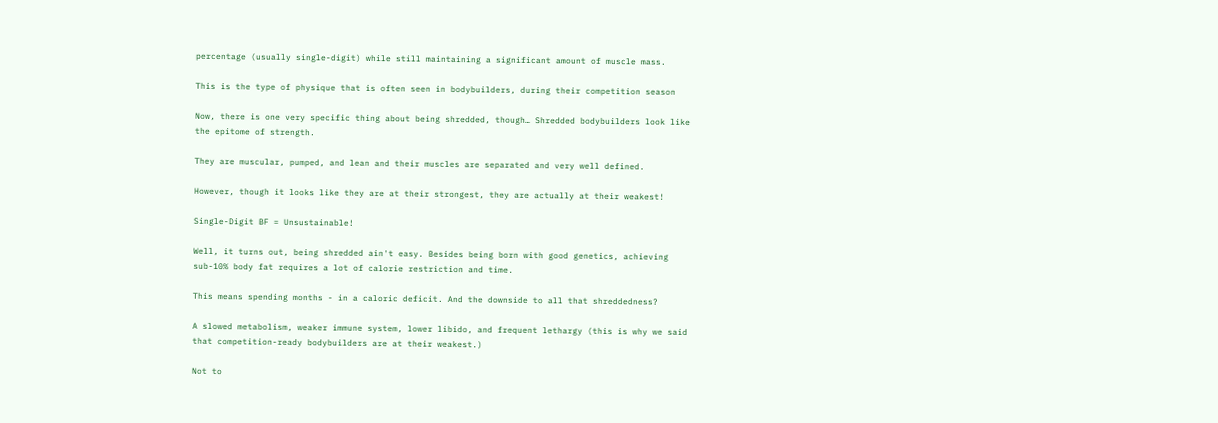percentage (usually single-digit) while still maintaining a significant amount of muscle mass.

This is the type of physique that is often seen in bodybuilders, during their competition season

Now, there is one very specific thing about being shredded, though… Shredded bodybuilders look like the epitome of strength.

They are muscular, pumped, and lean and their muscles are separated and very well defined.

However, though it looks like they are at their strongest, they are actually at their weakest!

Single-Digit BF = Unsustainable!

Well, it turns out, being shredded ain't easy. Besides being born with good genetics, achieving sub-10% body fat requires a lot of calorie restriction and time.

This means spending months - in a caloric deficit. And the downside to all that shreddedness?

A slowed metabolism, weaker immune system, lower libido, and frequent lethargy (this is why we said that competition-ready bodybuilders are at their weakest.)

Not to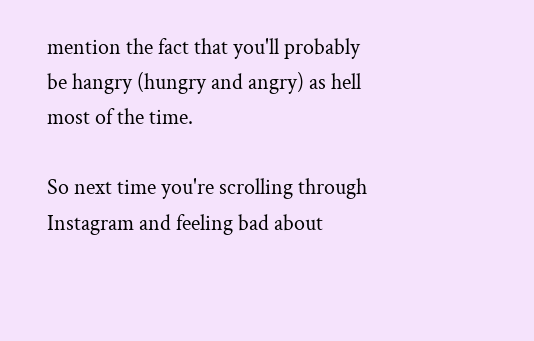mention the fact that you'll probably be hangry (hungry and angry) as hell most of the time.

So next time you're scrolling through Instagram and feeling bad about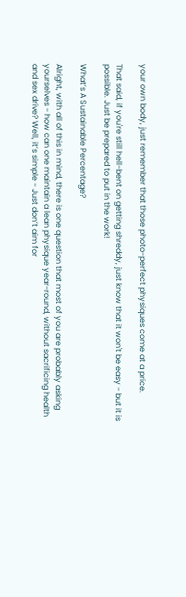your own body, just remember that those photo-perfect physiques come at a price.

That said, if you're still hell-bent on getting shreddy, just know that it won't be easy - but it is possible. Just be prepared to put in the work!

What’s A Sustainable Percentage?

Alright, with all of this in mind, there is one question that most of you are probably asking yourselves - how can one maintain a lean physique year-round, without sacrificing health and sex drive? Well, it’s simple - Just don’t aim for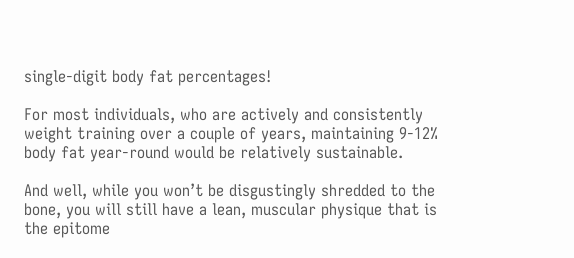single-digit body fat percentages!

For most individuals, who are actively and consistently weight training over a couple of years, maintaining 9-12% body fat year-round would be relatively sustainable.

And well, while you won’t be disgustingly shredded to the bone, you will still have a lean, muscular physique that is the epitome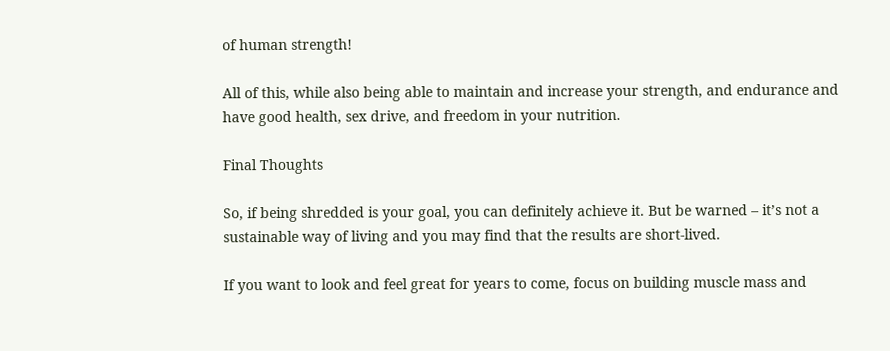of human strength!

All of this, while also being able to maintain and increase your strength, and endurance and have good health, sex drive, and freedom in your nutrition.

Final Thoughts

So, if being shredded is your goal, you can definitely achieve it. But be warned – it’s not a sustainable way of living and you may find that the results are short-lived.

If you want to look and feel great for years to come, focus on building muscle mass and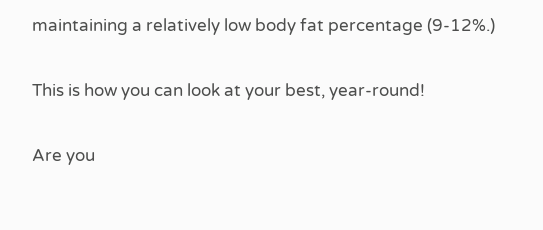maintaining a relatively low body fat percentage (9-12%.)

This is how you can look at your best, year-round!

Are you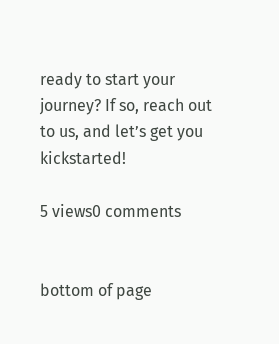ready to start your journey? If so, reach out to us, and let’s get you kickstarted!

5 views0 comments


bottom of page